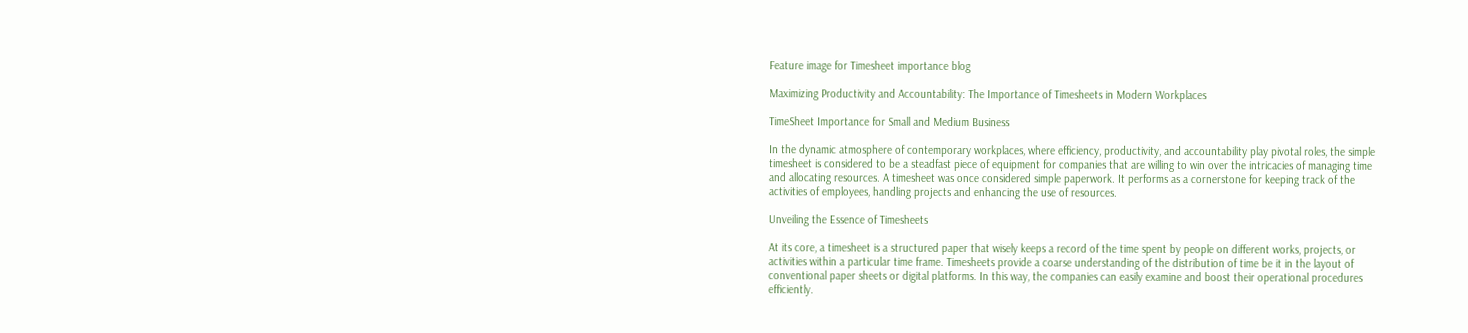Feature image for Timesheet importance blog

Maximizing Productivity and Accountability: The Importance of Timesheets in Modern Workplaces

TimeSheet Importance for Small and Medium Business

In the dynamic atmosphere of contemporary workplaces, where efficiency, productivity, and accountability play pivotal roles, the simple timesheet is considered to be a steadfast piece of equipment for companies that are willing to win over the intricacies of managing time and allocating resources. A timesheet was once considered simple paperwork. It performs as a cornerstone for keeping track of the activities of employees, handling projects and enhancing the use of resources.

Unveiling the Essence of Timesheets

At its core, a timesheet is a structured paper that wisely keeps a record of the time spent by people on different works, projects, or activities within a particular time frame. Timesheets provide a coarse understanding of the distribution of time be it in the layout of conventional paper sheets or digital platforms. In this way, the companies can easily examine and boost their operational procedures efficiently.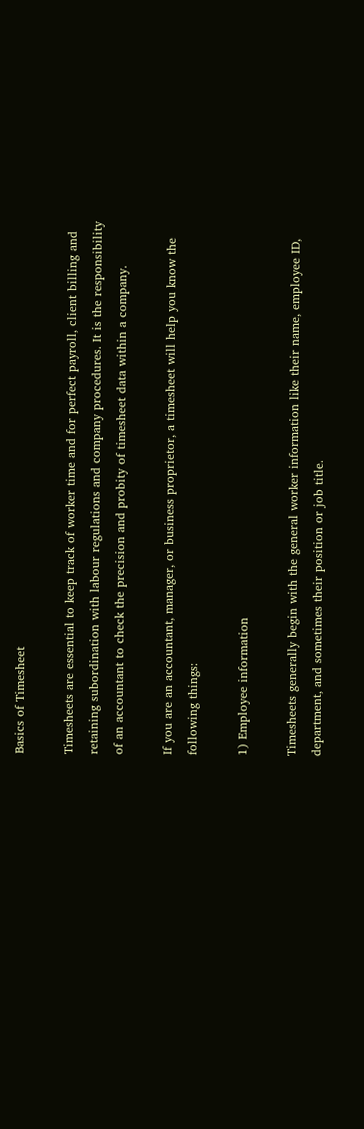Basics of Timesheet

Timesheets are essential to keep track of worker time and for perfect payroll, client billing and retaining subordination with labour regulations and company procedures. It is the responsibility of an accountant to check the precision and probity of timesheet data within a company.

If you are an accountant, manager, or business proprietor, a timesheet will help you know the following things:

1) Employee information

Timesheets generally begin with the general worker information like their name, employee ID, department, and sometimes their position or job title.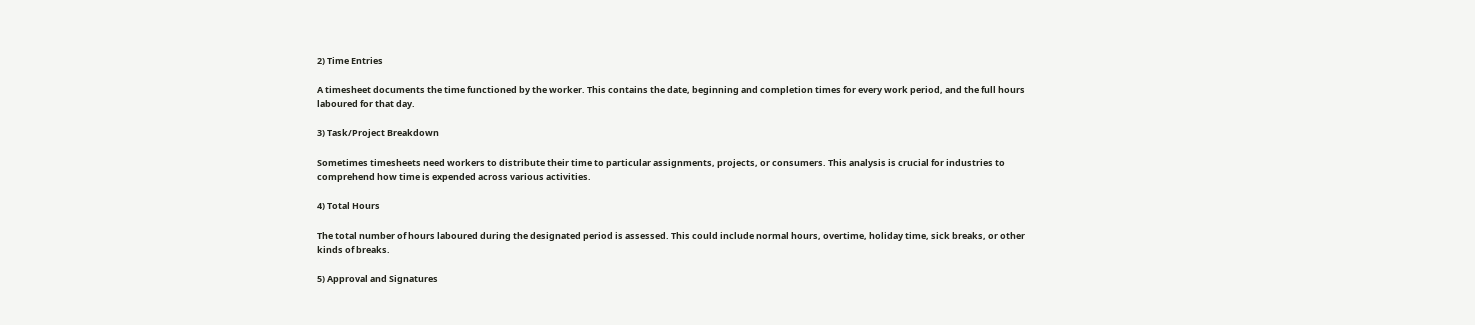2) Time Entries

A timesheet documents the time functioned by the worker. This contains the date, beginning and completion times for every work period, and the full hours laboured for that day.

3) Task/Project Breakdown

Sometimes timesheets need workers to distribute their time to particular assignments, projects, or consumers. This analysis is crucial for industries to comprehend how time is expended across various activities.

4) Total Hours

The total number of hours laboured during the designated period is assessed. This could include normal hours, overtime, holiday time, sick breaks, or other kinds of breaks.

5) Approval and Signatures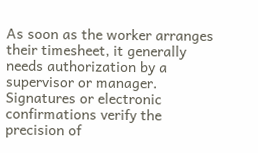As soon as the worker arranges their timesheet, it generally needs authorization by a supervisor or manager. Signatures or electronic confirmations verify the precision of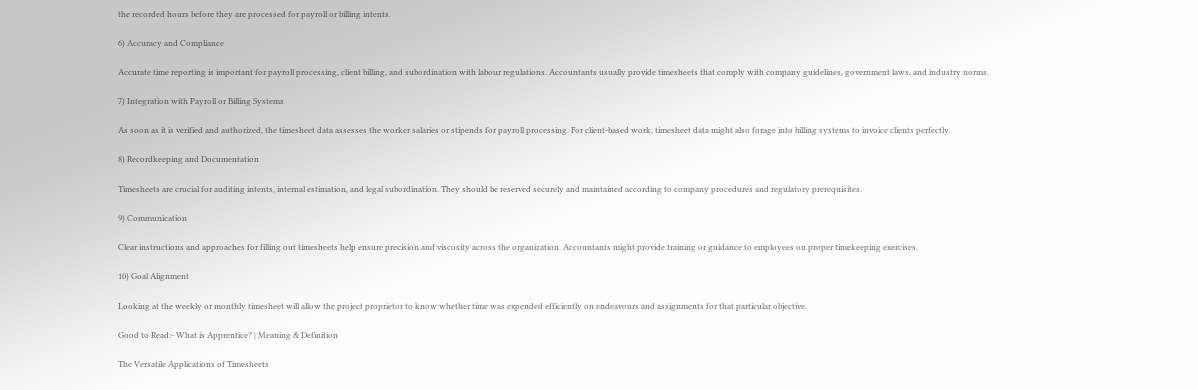the recorded hours before they are processed for payroll or billing intents.

6) Accuracy and Compliance

Accurate time reporting is important for payroll processing, client billing, and subordination with labour regulations. Accountants usually provide timesheets that comply with company guidelines, government laws, and industry norms.

7) Integration with Payroll or Billing Systems

As soon as it is verified and authorized, the timesheet data assesses the worker salaries or stipends for payroll processing. For client-based work, timesheet data might also forage into billing systems to invoice clients perfectly.

8) Recordkeeping and Documentation

Timesheets are crucial for auditing intents, internal estimation, and legal subordination. They should be reserved securely and maintained according to company procedures and regulatory prerequisites.

9) Communication

Clear instructions and approaches for filling out timesheets help ensure precision and viscosity across the organization. Accountants might provide training or guidance to employees on proper timekeeping exercises.

10) Goal Alignment

Looking at the weekly or monthly timesheet will allow the project proprietor to know whether time was expended efficiently on endeavours and assignments for that particular objective.

Good to Read:- What is Apprentice? | Meaning & Definition

The Versatile Applications of Timesheets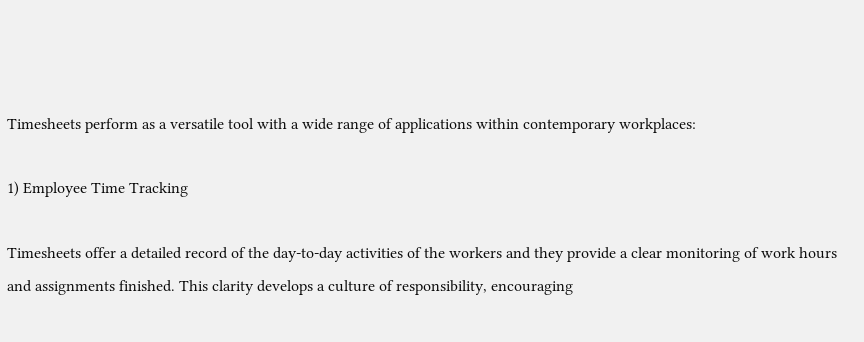Timesheets perform as a versatile tool with a wide range of applications within contemporary workplaces:

1) Employee Time Tracking

Timesheets offer a detailed record of the day-to-day activities of the workers and they provide a clear monitoring of work hours and assignments finished. This clarity develops a culture of responsibility, encouraging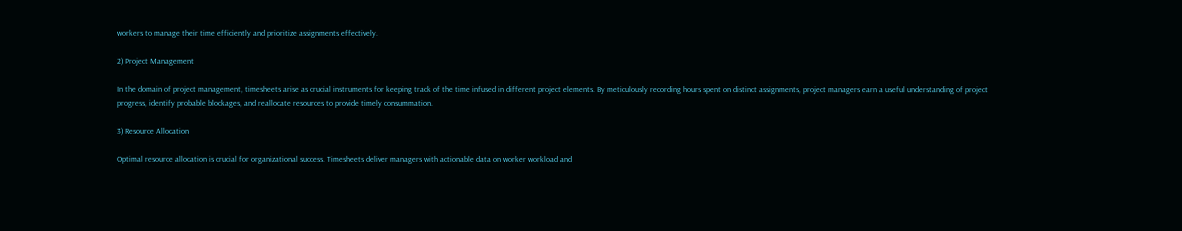workers to manage their time efficiently and prioritize assignments effectively.

2) Project Management

In the domain of project management, timesheets arise as crucial instruments for keeping track of the time infused in different project elements. By meticulously recording hours spent on distinct assignments, project managers earn a useful understanding of project progress, identify probable blockages, and reallocate resources to provide timely consummation.

3) Resource Allocation

Optimal resource allocation is crucial for organizational success. Timesheets deliver managers with actionable data on worker workload and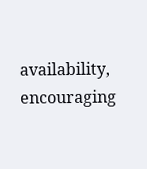availability, encouraging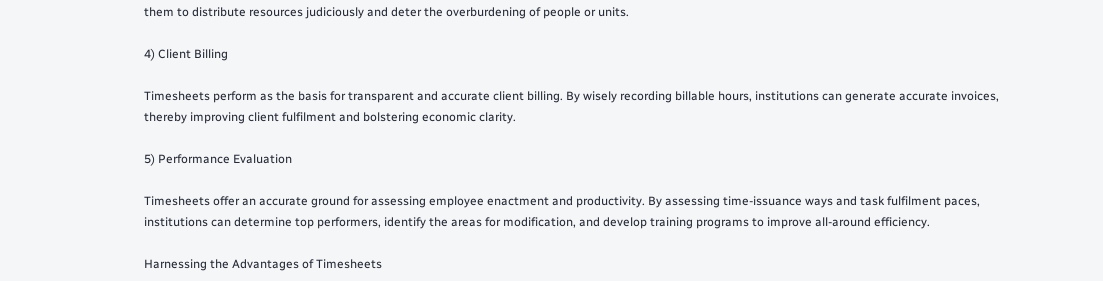them to distribute resources judiciously and deter the overburdening of people or units.

4) Client Billing

Timesheets perform as the basis for transparent and accurate client billing. By wisely recording billable hours, institutions can generate accurate invoices, thereby improving client fulfilment and bolstering economic clarity.

5) Performance Evaluation

Timesheets offer an accurate ground for assessing employee enactment and productivity. By assessing time-issuance ways and task fulfilment paces, institutions can determine top performers, identify the areas for modification, and develop training programs to improve all-around efficiency.

Harnessing the Advantages of Timesheets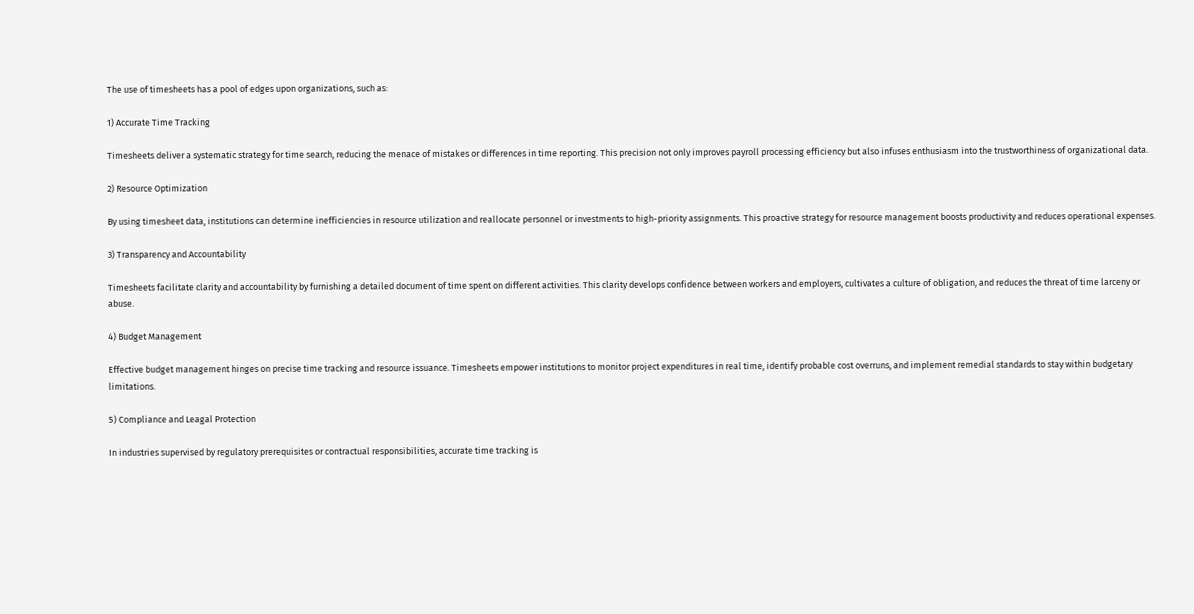The use of timesheets has a pool of edges upon organizations, such as:

1) Accurate Time Tracking

Timesheets deliver a systematic strategy for time search, reducing the menace of mistakes or differences in time reporting. This precision not only improves payroll processing efficiency but also infuses enthusiasm into the trustworthiness of organizational data.

2) Resource Optimization

By using timesheet data, institutions can determine inefficiencies in resource utilization and reallocate personnel or investments to high-priority assignments. This proactive strategy for resource management boosts productivity and reduces operational expenses.

3) Transparency and Accountability

Timesheets facilitate clarity and accountability by furnishing a detailed document of time spent on different activities. This clarity develops confidence between workers and employers, cultivates a culture of obligation, and reduces the threat of time larceny or abuse.

4) Budget Management

Effective budget management hinges on precise time tracking and resource issuance. Timesheets empower institutions to monitor project expenditures in real time, identify probable cost overruns, and implement remedial standards to stay within budgetary limitations.

5) Compliance and Leagal Protection

In industries supervised by regulatory prerequisites or contractual responsibilities, accurate time tracking is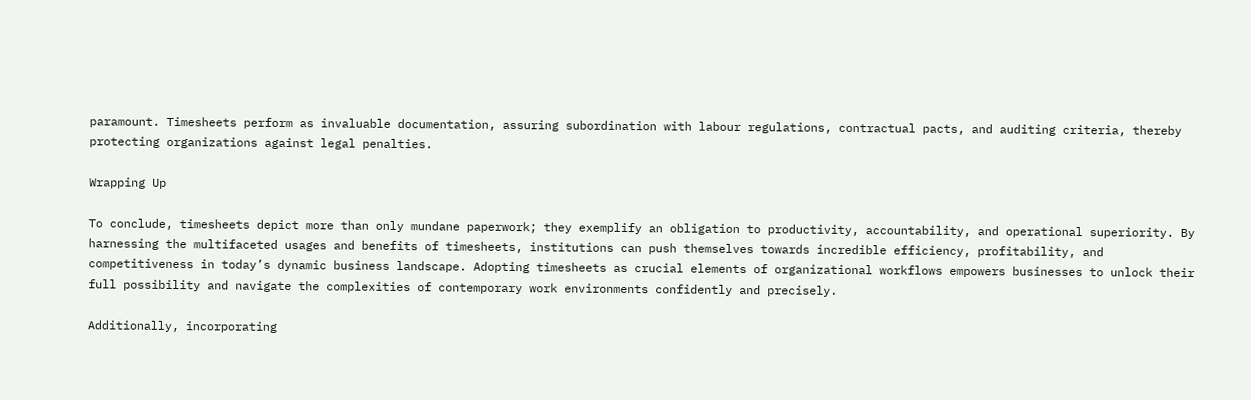paramount. Timesheets perform as invaluable documentation, assuring subordination with labour regulations, contractual pacts, and auditing criteria, thereby protecting organizations against legal penalties.

Wrapping Up

To conclude, timesheets depict more than only mundane paperwork; they exemplify an obligation to productivity, accountability, and operational superiority. By harnessing the multifaceted usages and benefits of timesheets, institutions can push themselves towards incredible efficiency, profitability, and competitiveness in today’s dynamic business landscape. Adopting timesheets as crucial elements of organizational workflows empowers businesses to unlock their full possibility and navigate the complexities of contemporary work environments confidently and precisely.

Additionally, incorporating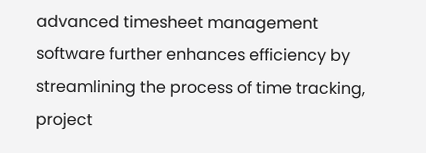advanced timesheet management software further enhances efficiency by streamlining the process of time tracking, project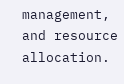management, and resource allocation.